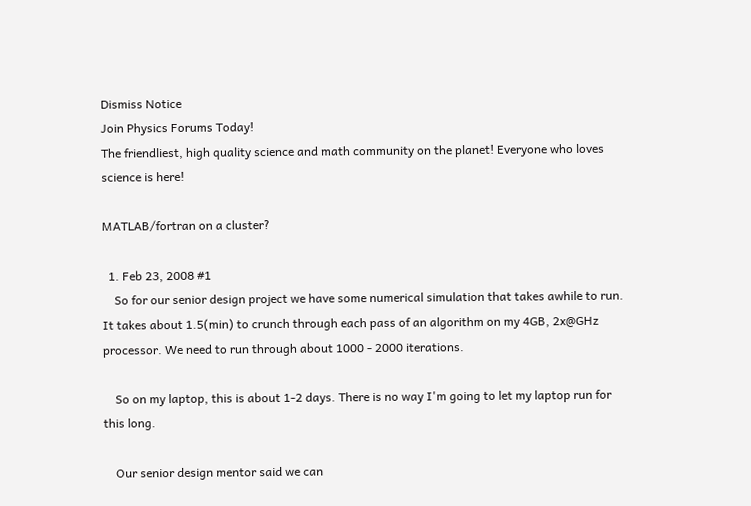Dismiss Notice
Join Physics Forums Today!
The friendliest, high quality science and math community on the planet! Everyone who loves science is here!

MATLAB/fortran on a cluster?

  1. Feb 23, 2008 #1
    So for our senior design project we have some numerical simulation that takes awhile to run. It takes about 1.5(min) to crunch through each pass of an algorithm on my 4GB, 2x@GHz processor. We need to run through about 1000 - 2000 iterations.

    So on my laptop, this is about 1-2 days. There is no way I'm going to let my laptop run for this long.

    Our senior design mentor said we can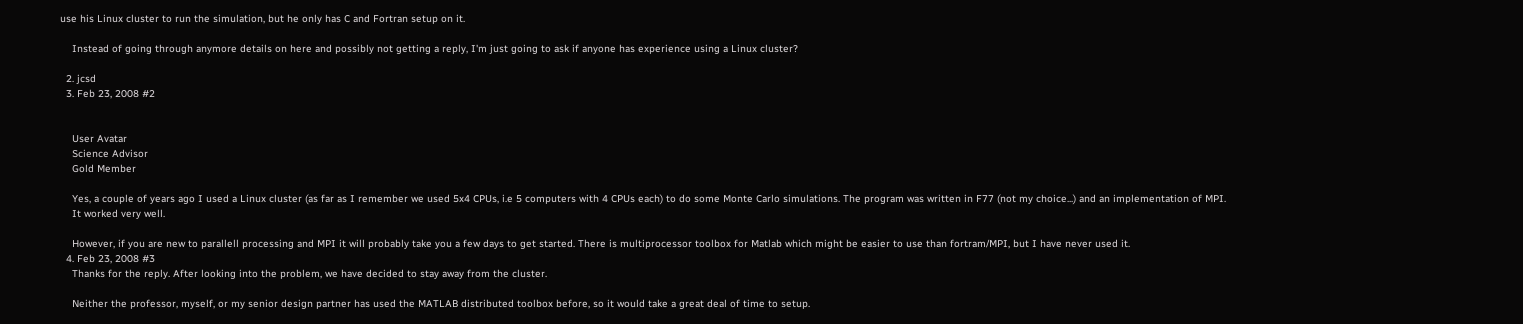use his Linux cluster to run the simulation, but he only has C and Fortran setup on it.

    Instead of going through anymore details on here and possibly not getting a reply, I'm just going to ask if anyone has experience using a Linux cluster?

  2. jcsd
  3. Feb 23, 2008 #2


    User Avatar
    Science Advisor
    Gold Member

    Yes, a couple of years ago I used a Linux cluster (as far as I remember we used 5x4 CPUs, i.e 5 computers with 4 CPUs each) to do some Monte Carlo simulations. The program was written in F77 (not my choice...) and an implementation of MPI.
    It worked very well.

    However, if you are new to parallell processing and MPI it will probably take you a few days to get started. There is multiprocessor toolbox for Matlab which might be easier to use than fortram/MPI, but I have never used it.
  4. Feb 23, 2008 #3
    Thanks for the reply. After looking into the problem, we have decided to stay away from the cluster.

    Neither the professor, myself, or my senior design partner has used the MATLAB distributed toolbox before, so it would take a great deal of time to setup.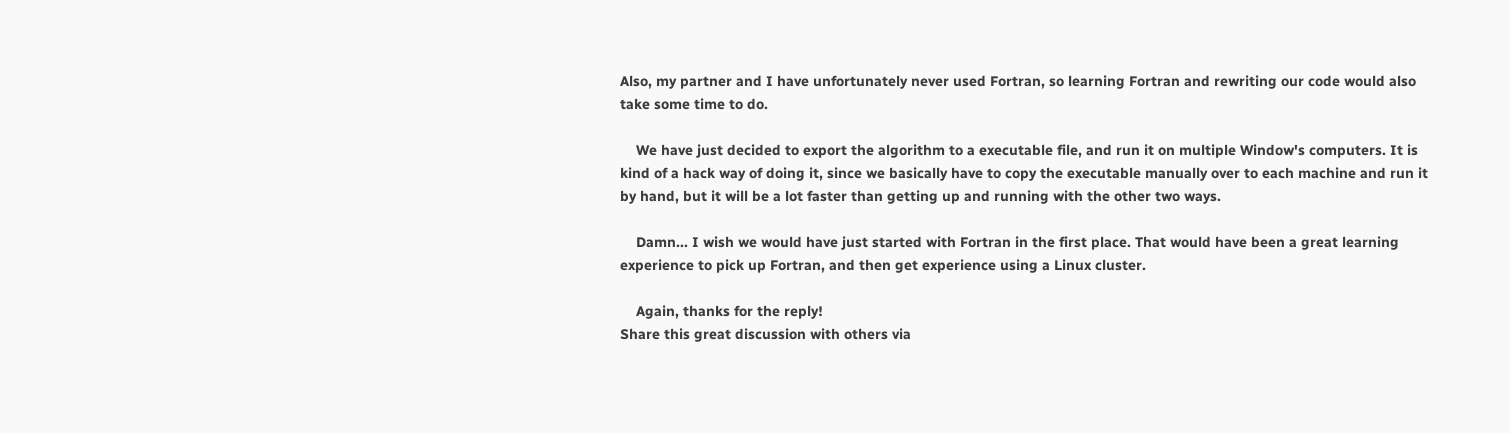Also, my partner and I have unfortunately never used Fortran, so learning Fortran and rewriting our code would also take some time to do.

    We have just decided to export the algorithm to a executable file, and run it on multiple Window's computers. It is kind of a hack way of doing it, since we basically have to copy the executable manually over to each machine and run it by hand, but it will be a lot faster than getting up and running with the other two ways.

    Damn... I wish we would have just started with Fortran in the first place. That would have been a great learning experience to pick up Fortran, and then get experience using a Linux cluster.

    Again, thanks for the reply!
Share this great discussion with others via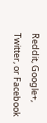Reddit, Google+, Twitter, or Facebook